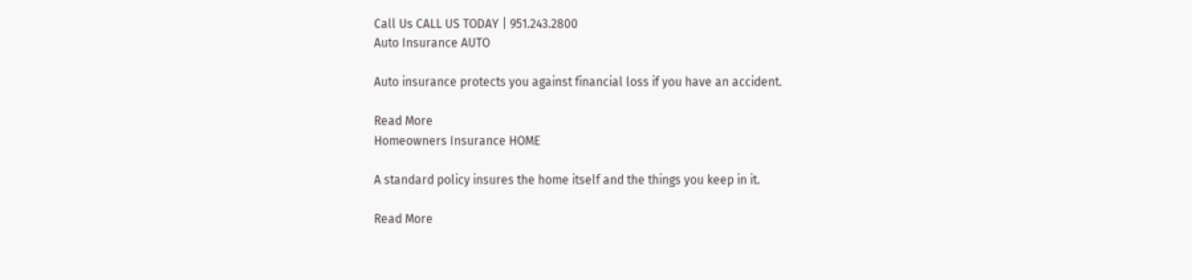Call Us CALL US TODAY | 951.243.2800
Auto Insurance AUTO

Auto insurance protects you against financial loss if you have an accident.

Read More
Homeowners Insurance HOME

A standard policy insures the home itself and the things you keep in it.

Read More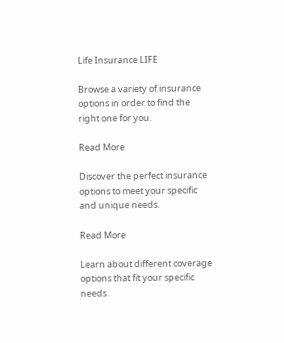Life Insurance LIFE

Browse a variety of insurance options in order to find the right one for you.

Read More

Discover the perfect insurance options to meet your specific and unique needs.

Read More

Learn about different coverage options that fit your specific needs.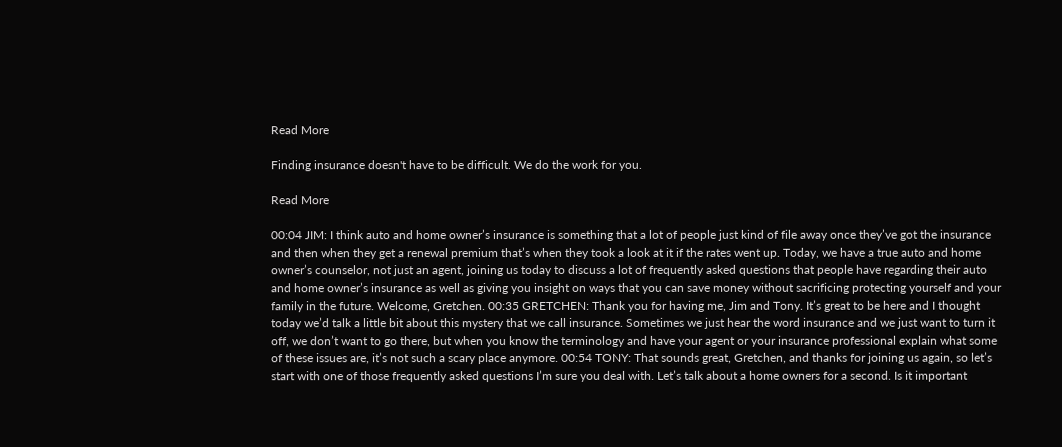Read More

Finding insurance doesn't have to be difficult. We do the work for you.

Read More

00:04 JIM: I think auto and home owner’s insurance is something that a lot of people just kind of file away once they’ve got the insurance and then when they get a renewal premium that’s when they took a look at it if the rates went up. Today, we have a true auto and home owner’s counselor, not just an agent, joining us today to discuss a lot of frequently asked questions that people have regarding their auto and home owner’s insurance as well as giving you insight on ways that you can save money without sacrificing protecting yourself and your family in the future. Welcome, Gretchen. 00:35 GRETCHEN: Thank you for having me, Jim and Tony. It’s great to be here and I thought today we’d talk a little bit about this mystery that we call insurance. Sometimes we just hear the word insurance and we just want to turn it off, we don’t want to go there, but when you know the terminology and have your agent or your insurance professional explain what some of these issues are, it’s not such a scary place anymore. 00:54 TONY: That sounds great, Gretchen, and thanks for joining us again, so let’s start with one of those frequently asked questions I’m sure you deal with. Let’s talk about a home owners for a second. Is it important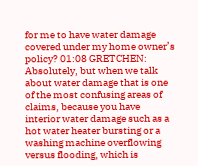for me to have water damage covered under my home owner’s policy? 01:08 GRETCHEN: Absolutely, but when we talk about water damage that is one of the most confusing areas of claims, because you have interior water damage such as a hot water heater bursting or a washing machine overflowing versus flooding, which is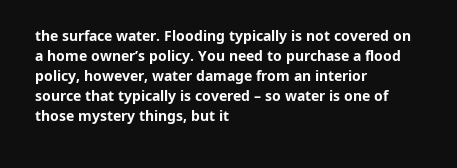the surface water. Flooding typically is not covered on a home owner’s policy. You need to purchase a flood policy, however, water damage from an interior source that typically is covered – so water is one of those mystery things, but it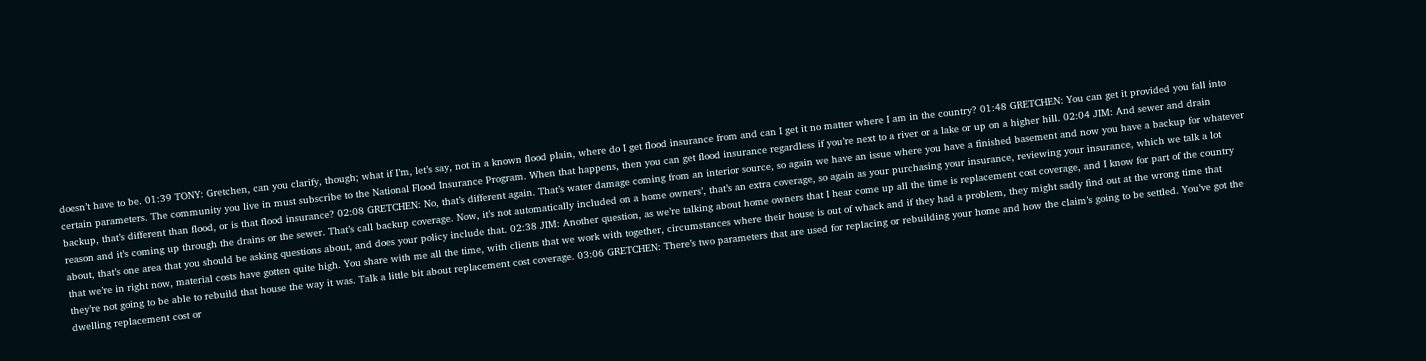doesn’t have to be. 01:39 TONY: Gretchen, can you clarify, though; what if I’m, let’s say, not in a known flood plain, where do I get flood insurance from and can I get it no matter where I am in the country? 01:48 GRETCHEN: You can get it provided you fall into certain parameters. The community you live in must subscribe to the National Flood Insurance Program. When that happens, then you can get flood insurance regardless if you’re next to a river or a lake or up on a higher hill. 02:04 JIM: And sewer and drain backup, that’s different than flood, or is that flood insurance? 02:08 GRETCHEN: No, that’s different again. That’s water damage coming from an interior source, so again we have an issue where you have a finished basement and now you have a backup for whatever reason and it’s coming up through the drains or the sewer. That’s call backup coverage. Now, it’s not automatically included on a home owners’, that’s an extra coverage, so again as your purchasing your insurance, reviewing your insurance, which we talk a lot about, that’s one area that you should be asking questions about, and does your policy include that. 02:38 JIM: Another question, as we’re talking about home owners that I hear come up all the time is replacement cost coverage, and I know for part of the country that we’re in right now, material costs have gotten quite high. You share with me all the time, with clients that we work with together, circumstances where their house is out of whack and if they had a problem, they might sadly find out at the wrong time that they’re not going to be able to rebuild that house the way it was. Talk a little bit about replacement cost coverage. 03:06 GRETCHEN: There’s two parameters that are used for replacing or rebuilding your home and how the claim’s going to be settled. You’ve got the dwelling replacement cost or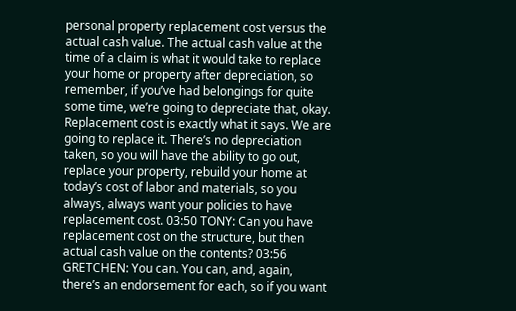personal property replacement cost versus the actual cash value. The actual cash value at the time of a claim is what it would take to replace your home or property after depreciation, so remember, if you’ve had belongings for quite some time, we’re going to depreciate that, okay. Replacement cost is exactly what it says. We are going to replace it. There’s no depreciation taken, so you will have the ability to go out, replace your property, rebuild your home at today’s cost of labor and materials, so you always, always want your policies to have replacement cost. 03:50 TONY: Can you have replacement cost on the structure, but then actual cash value on the contents? 03:56 GRETCHEN: You can. You can, and, again, there’s an endorsement for each, so if you want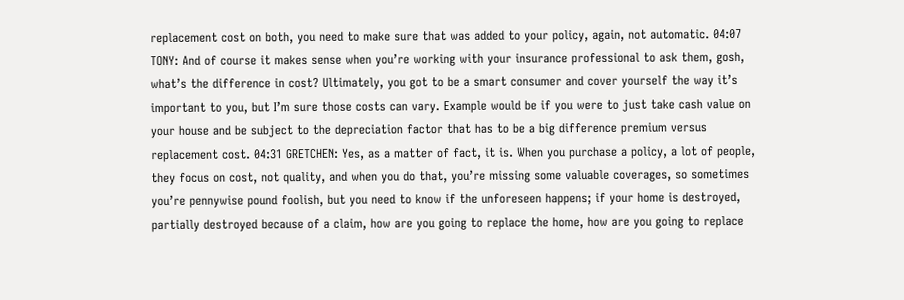replacement cost on both, you need to make sure that was added to your policy, again, not automatic. 04:07 TONY: And of course it makes sense when you’re working with your insurance professional to ask them, gosh, what’s the difference in cost? Ultimately, you got to be a smart consumer and cover yourself the way it’s important to you, but I’m sure those costs can vary. Example would be if you were to just take cash value on your house and be subject to the depreciation factor that has to be a big difference premium versus replacement cost. 04:31 GRETCHEN: Yes, as a matter of fact, it is. When you purchase a policy, a lot of people, they focus on cost, not quality, and when you do that, you’re missing some valuable coverages, so sometimes you’re pennywise pound foolish, but you need to know if the unforeseen happens; if your home is destroyed, partially destroyed because of a claim, how are you going to replace the home, how are you going to replace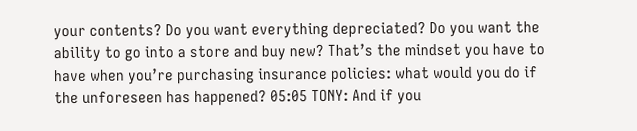your contents? Do you want everything depreciated? Do you want the ability to go into a store and buy new? That’s the mindset you have to have when you’re purchasing insurance policies: what would you do if the unforeseen has happened? 05:05 TONY: And if you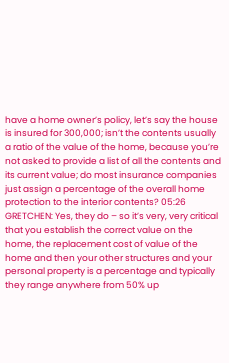have a home owner’s policy, let’s say the house is insured for 300,000; isn’t the contents usually a ratio of the value of the home, because you’re not asked to provide a list of all the contents and its current value; do most insurance companies just assign a percentage of the overall home protection to the interior contents? 05:26 GRETCHEN: Yes, they do – so it’s very, very critical that you establish the correct value on the home, the replacement cost of value of the home and then your other structures and your personal property is a percentage and typically they range anywhere from 50% up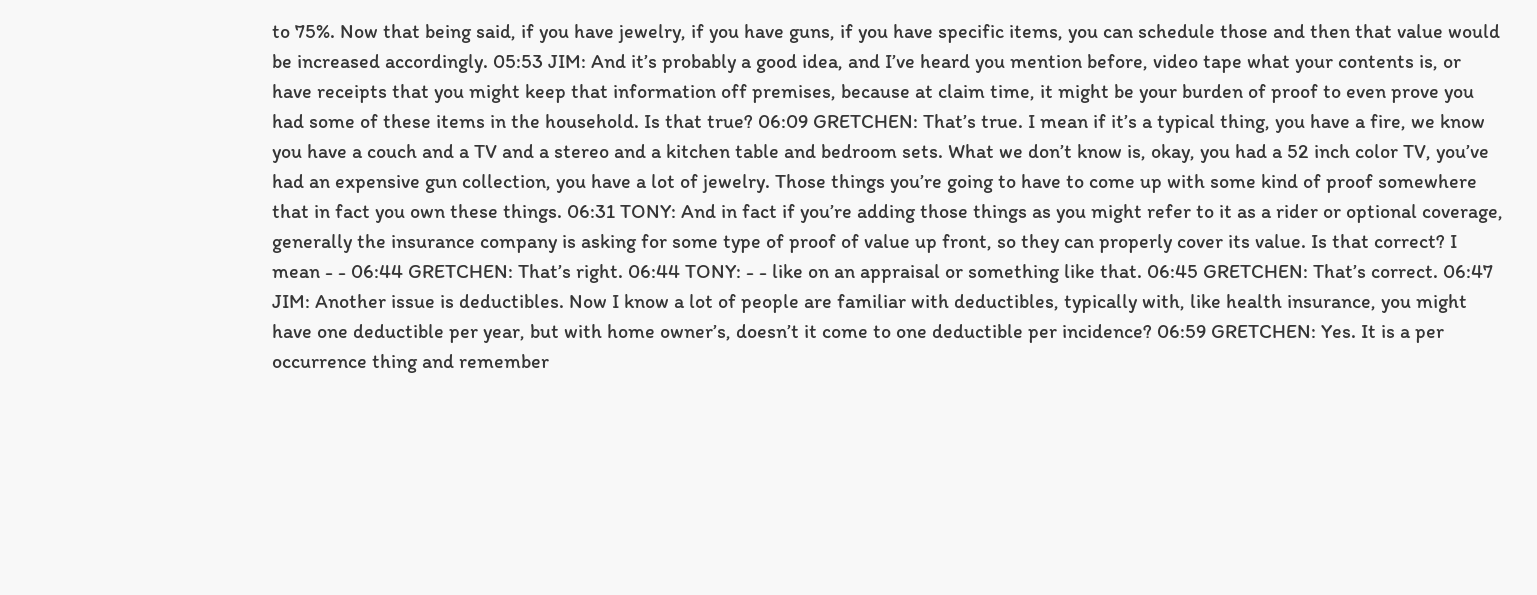to 75%. Now that being said, if you have jewelry, if you have guns, if you have specific items, you can schedule those and then that value would be increased accordingly. 05:53 JIM: And it’s probably a good idea, and I’ve heard you mention before, video tape what your contents is, or have receipts that you might keep that information off premises, because at claim time, it might be your burden of proof to even prove you had some of these items in the household. Is that true? 06:09 GRETCHEN: That’s true. I mean if it’s a typical thing, you have a fire, we know you have a couch and a TV and a stereo and a kitchen table and bedroom sets. What we don’t know is, okay, you had a 52 inch color TV, you’ve had an expensive gun collection, you have a lot of jewelry. Those things you’re going to have to come up with some kind of proof somewhere that in fact you own these things. 06:31 TONY: And in fact if you’re adding those things as you might refer to it as a rider or optional coverage, generally the insurance company is asking for some type of proof of value up front, so they can properly cover its value. Is that correct? I mean - - 06:44 GRETCHEN: That’s right. 06:44 TONY: - - like on an appraisal or something like that. 06:45 GRETCHEN: That’s correct. 06:47 JIM: Another issue is deductibles. Now I know a lot of people are familiar with deductibles, typically with, like health insurance, you might have one deductible per year, but with home owner’s, doesn’t it come to one deductible per incidence? 06:59 GRETCHEN: Yes. It is a per occurrence thing and remember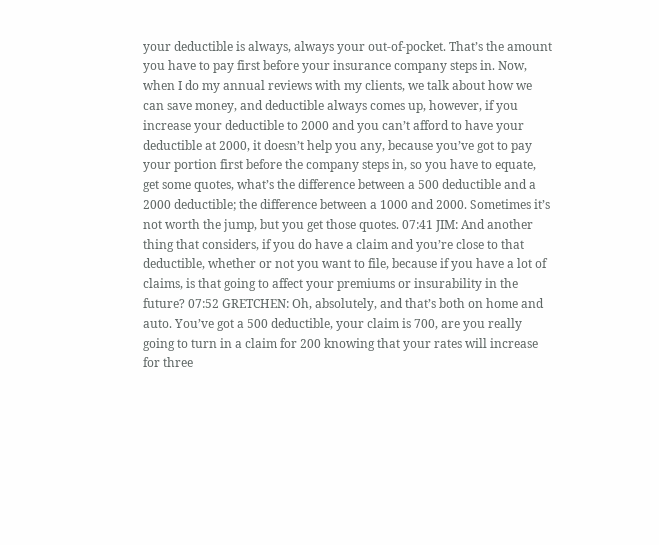your deductible is always, always your out-of-pocket. That’s the amount you have to pay first before your insurance company steps in. Now, when I do my annual reviews with my clients, we talk about how we can save money, and deductible always comes up, however, if you increase your deductible to 2000 and you can’t afford to have your deductible at 2000, it doesn’t help you any, because you’ve got to pay your portion first before the company steps in, so you have to equate, get some quotes, what’s the difference between a 500 deductible and a 2000 deductible; the difference between a 1000 and 2000. Sometimes it’s not worth the jump, but you get those quotes. 07:41 JIM: And another thing that considers, if you do have a claim and you’re close to that deductible, whether or not you want to file, because if you have a lot of claims, is that going to affect your premiums or insurability in the future? 07:52 GRETCHEN: Oh, absolutely, and that’s both on home and auto. You’ve got a 500 deductible, your claim is 700, are you really going to turn in a claim for 200 knowing that your rates will increase for three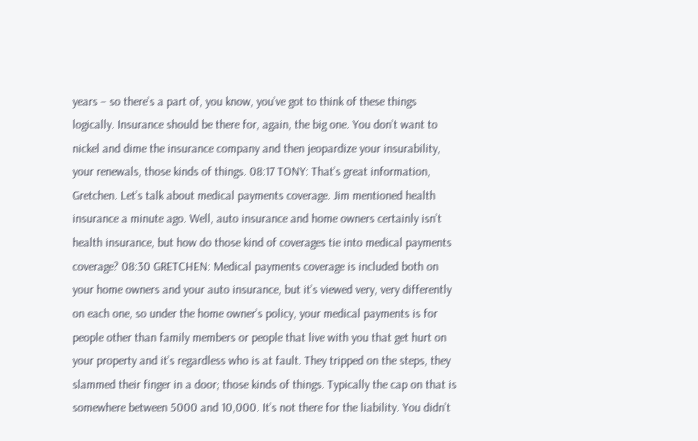years – so there’s a part of, you know, you’ve got to think of these things logically. Insurance should be there for, again, the big one. You don’t want to nickel and dime the insurance company and then jeopardize your insurability, your renewals, those kinds of things. 08:17 TONY: That’s great information, Gretchen. Let’s talk about medical payments coverage. Jim mentioned health insurance a minute ago. Well, auto insurance and home owners certainly isn’t health insurance, but how do those kind of coverages tie into medical payments coverage? 08:30 GRETCHEN: Medical payments coverage is included both on your home owners and your auto insurance, but it’s viewed very, very differently on each one, so under the home owner’s policy, your medical payments is for people other than family members or people that live with you that get hurt on your property and it’s regardless who is at fault. They tripped on the steps, they slammed their finger in a door; those kinds of things. Typically the cap on that is somewhere between 5000 and 10,000. It’s not there for the liability. You didn’t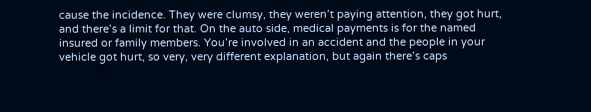cause the incidence. They were clumsy, they weren’t paying attention, they got hurt, and there’s a limit for that. On the auto side, medical payments is for the named insured or family members. You’re involved in an accident and the people in your vehicle got hurt, so very, very different explanation, but again there’s caps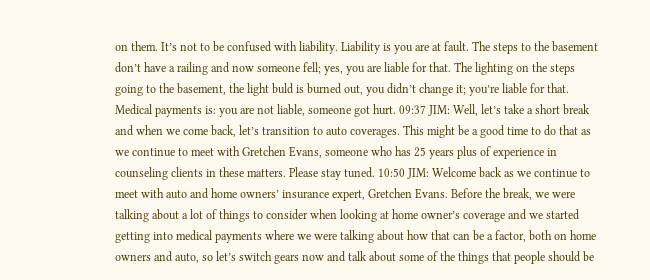on them. It’s not to be confused with liability. Liability is you are at fault. The steps to the basement don’t have a railing and now someone fell; yes, you are liable for that. The lighting on the steps going to the basement, the light buld is burned out, you didn’t change it; you’re liable for that. Medical payments is: you are not liable, someone got hurt. 09:37 JIM: Well, let’s take a short break and when we come back, let’s transition to auto coverages. This might be a good time to do that as we continue to meet with Gretchen Evans, someone who has 25 years plus of experience in counseling clients in these matters. Please stay tuned. 10:50 JIM: Welcome back as we continue to meet with auto and home owners’ insurance expert, Gretchen Evans. Before the break, we were talking about a lot of things to consider when looking at home owner’s coverage and we started getting into medical payments where we were talking about how that can be a factor, both on home owners and auto, so let’s switch gears now and talk about some of the things that people should be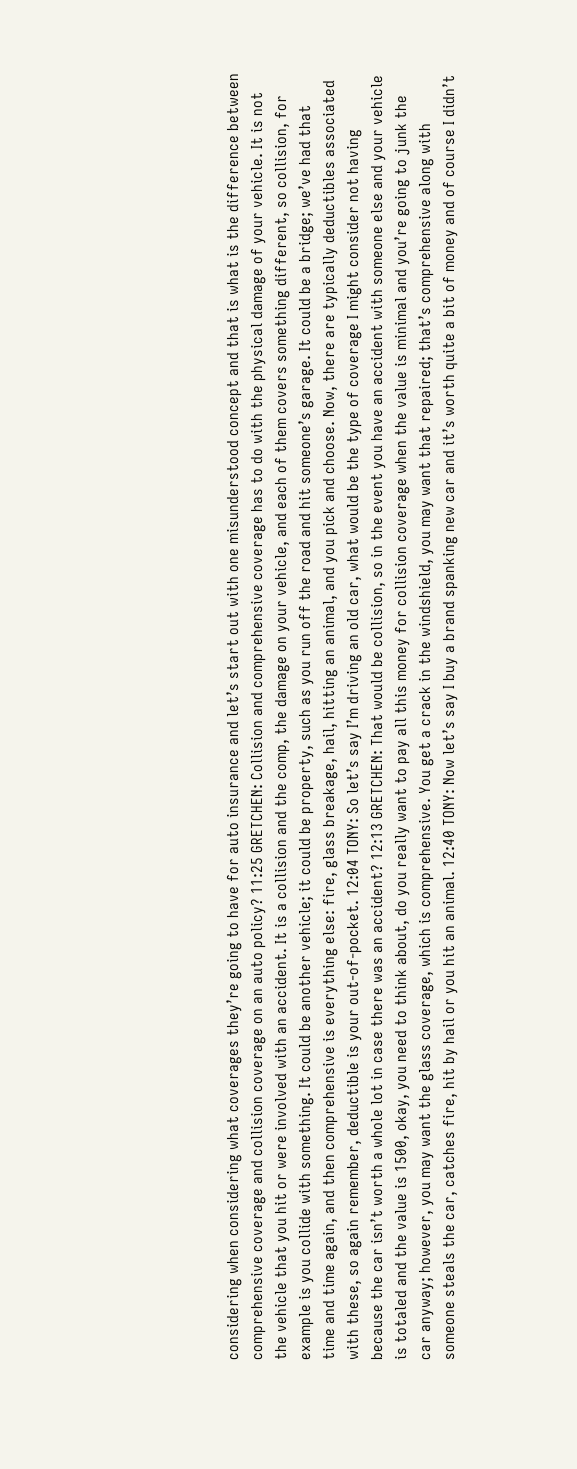considering when considering what coverages they’re going to have for auto insurance and let’s start out with one misunderstood concept and that is what is the difference between comprehensive coverage and collision coverage on an auto policy? 11:25 GRETCHEN: Collision and comprehensive coverage has to do with the physical damage of your vehicle. It is not the vehicle that you hit or were involved with an accident. It is a collision and the comp, the damage on your vehicle, and each of them covers something different, so collision, for example is you collide with something. It could be another vehicle; it could be property, such as you run off the road and hit someone’s garage. It could be a bridge; we’ve had that time and time again, and then comprehensive is everything else: fire, glass breakage, hail, hitting an animal, and you pick and choose. Now, there are typically deductibles associated with these, so again remember, deductible is your out-of-pocket. 12:04 TONY: So let’s say I’m driving an old car, what would be the type of coverage I might consider not having because the car isn’t worth a whole lot in case there was an accident? 12:13 GRETCHEN: That would be collision, so in the event you have an accident with someone else and your vehicle is totaled and the value is 1500, okay, you need to think about, do you really want to pay all this money for collision coverage when the value is minimal and you’re going to junk the car anyway; however, you may want the glass coverage, which is comprehensive. You get a crack in the windshield, you may want that repaired; that’s comprehensive along with someone steals the car, catches fire, hit by hail or you hit an animal. 12:40 TONY: Now let’s say I buy a brand spanking new car and it’s worth quite a bit of money and of course I didn’t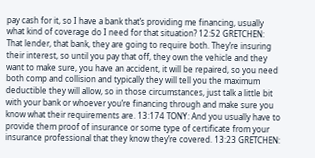pay cash for it, so I have a bank that’s providing me financing, usually what kind of coverage do I need for that situation? 12:52 GRETCHEN: That lender, that bank, they are going to require both. They’re insuring their interest, so until you pay that off, they own the vehicle and they want to make sure, you have an accident, it will be repaired, so you need both comp and collision and typically they will tell you the maximum deductible they will allow, so in those circumstances, just talk a little bit with your bank or whoever you’re financing through and make sure you know what their requirements are. 13:174 TONY: And you usually have to provide them proof of insurance or some type of certificate from your insurance professional that they know they’re covered. 13:23 GRETCHEN: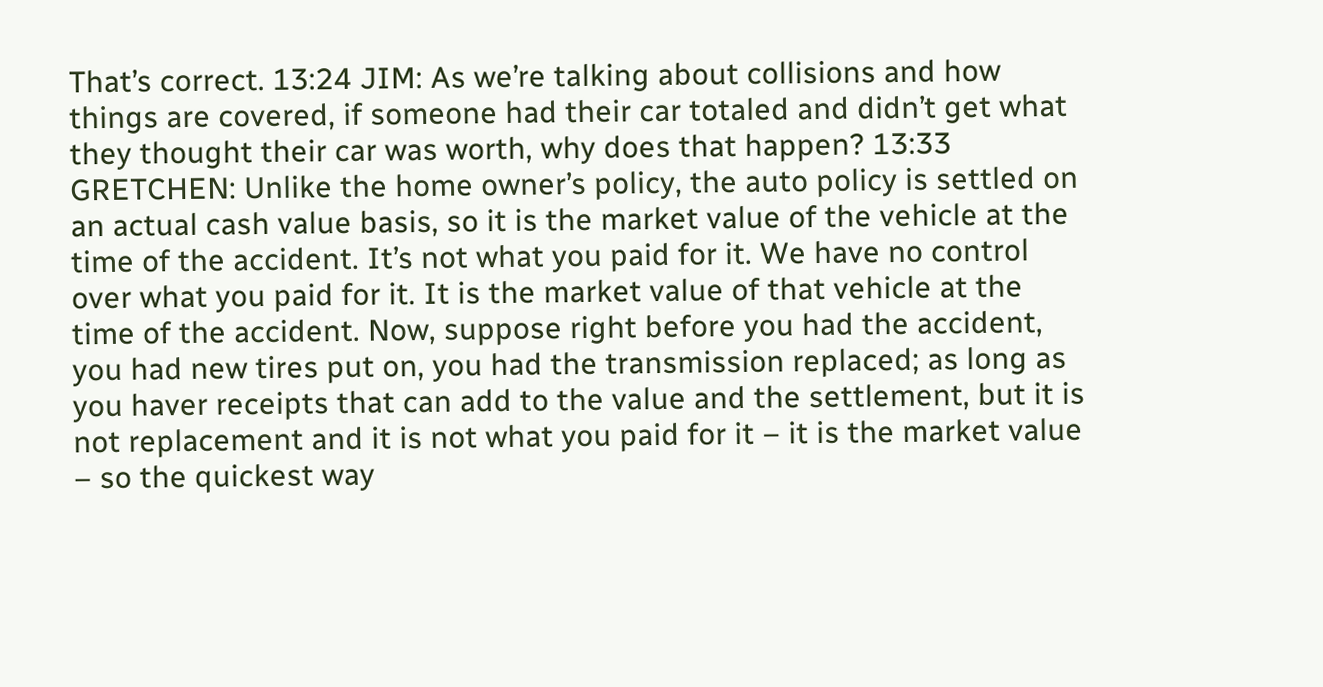That’s correct. 13:24 JIM: As we’re talking about collisions and how things are covered, if someone had their car totaled and didn’t get what they thought their car was worth, why does that happen? 13:33 GRETCHEN: Unlike the home owner’s policy, the auto policy is settled on an actual cash value basis, so it is the market value of the vehicle at the time of the accident. It’s not what you paid for it. We have no control over what you paid for it. It is the market value of that vehicle at the time of the accident. Now, suppose right before you had the accident, you had new tires put on, you had the transmission replaced; as long as you haver receipts that can add to the value and the settlement, but it is not replacement and it is not what you paid for it – it is the market value – so the quickest way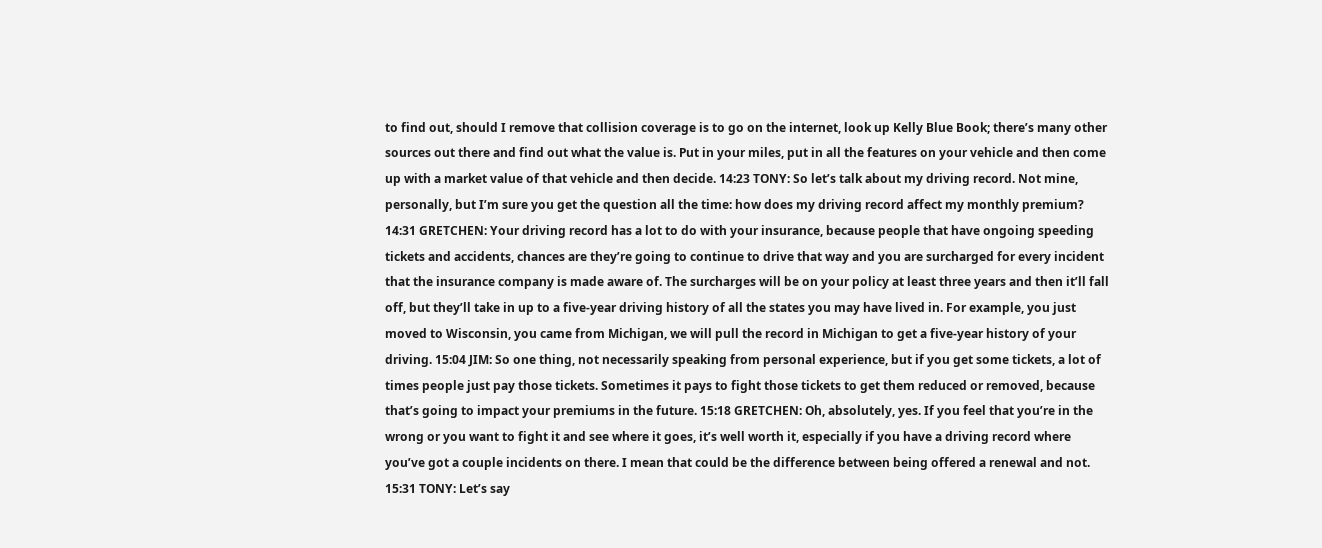to find out, should I remove that collision coverage is to go on the internet, look up Kelly Blue Book; there’s many other sources out there and find out what the value is. Put in your miles, put in all the features on your vehicle and then come up with a market value of that vehicle and then decide. 14:23 TONY: So let’s talk about my driving record. Not mine, personally, but I’m sure you get the question all the time: how does my driving record affect my monthly premium? 14:31 GRETCHEN: Your driving record has a lot to do with your insurance, because people that have ongoing speeding tickets and accidents, chances are they’re going to continue to drive that way and you are surcharged for every incident that the insurance company is made aware of. The surcharges will be on your policy at least three years and then it’ll fall off, but they’ll take in up to a five-year driving history of all the states you may have lived in. For example, you just moved to Wisconsin, you came from Michigan, we will pull the record in Michigan to get a five-year history of your driving. 15:04 JIM: So one thing, not necessarily speaking from personal experience, but if you get some tickets, a lot of times people just pay those tickets. Sometimes it pays to fight those tickets to get them reduced or removed, because that’s going to impact your premiums in the future. 15:18 GRETCHEN: Oh, absolutely, yes. If you feel that you’re in the wrong or you want to fight it and see where it goes, it’s well worth it, especially if you have a driving record where you’ve got a couple incidents on there. I mean that could be the difference between being offered a renewal and not. 15:31 TONY: Let’s say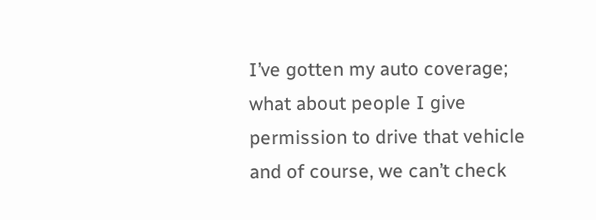I’ve gotten my auto coverage; what about people I give permission to drive that vehicle and of course, we can’t check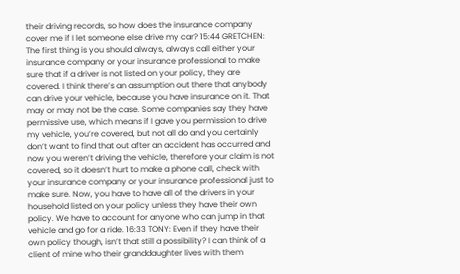their driving records, so how does the insurance company cover me if I let someone else drive my car? 15:44 GRETCHEN: The first thing is you should always, always call either your insurance company or your insurance professional to make sure that if a driver is not listed on your policy, they are covered. I think there’s an assumption out there that anybody can drive your vehicle, because you have insurance on it. That may or may not be the case. Some companies say they have permissive use, which means if I gave you permission to drive my vehicle, you’re covered, but not all do and you certainly don’t want to find that out after an accident has occurred and now you weren’t driving the vehicle, therefore your claim is not covered, so it doesn’t hurt to make a phone call, check with your insurance company or your insurance professional just to make sure. Now, you have to have all of the drivers in your household listed on your policy unless they have their own policy. We have to account for anyone who can jump in that vehicle and go for a ride. 16:33 TONY: Even if they have their own policy though, isn’t that still a possibility? I can think of a client of mine who their granddaughter lives with them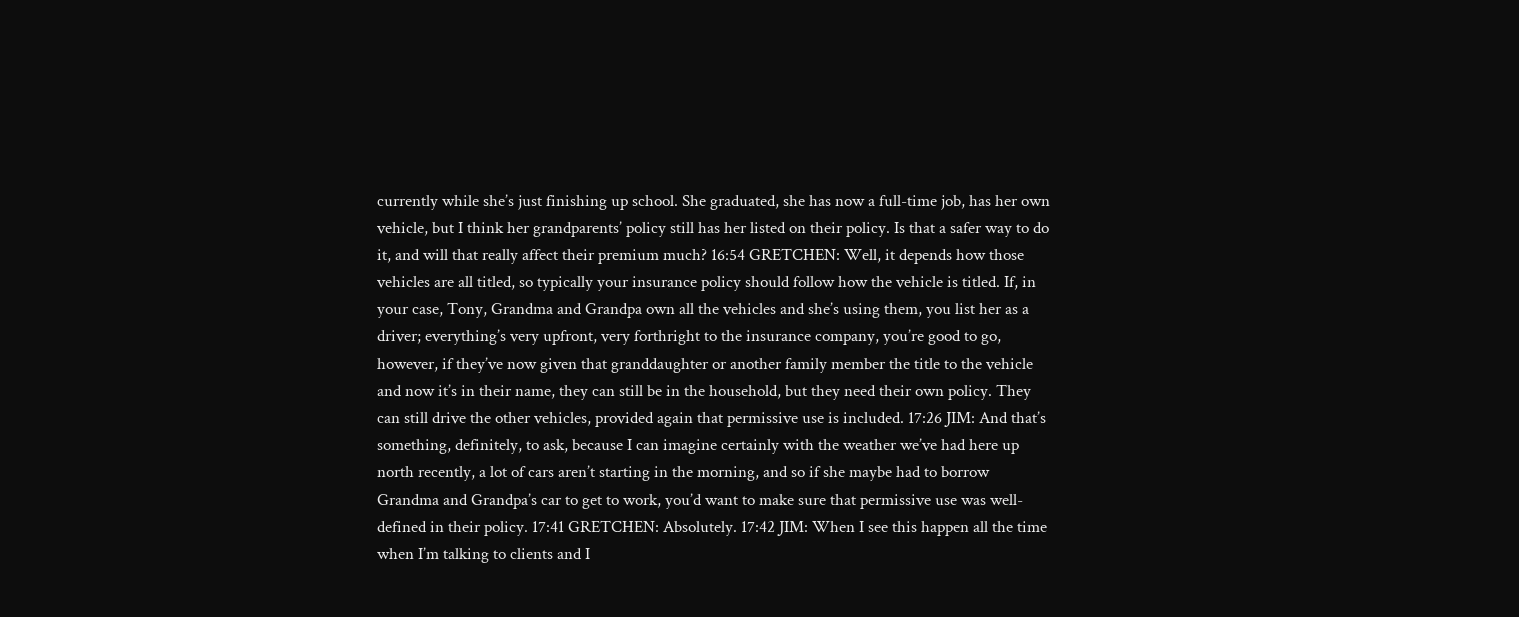currently while she’s just finishing up school. She graduated, she has now a full-time job, has her own vehicle, but I think her grandparents’ policy still has her listed on their policy. Is that a safer way to do it, and will that really affect their premium much? 16:54 GRETCHEN: Well, it depends how those vehicles are all titled, so typically your insurance policy should follow how the vehicle is titled. If, in your case, Tony, Grandma and Grandpa own all the vehicles and she’s using them, you list her as a driver; everything’s very upfront, very forthright to the insurance company, you’re good to go, however, if they’ve now given that granddaughter or another family member the title to the vehicle and now it’s in their name, they can still be in the household, but they need their own policy. They can still drive the other vehicles, provided again that permissive use is included. 17:26 JIM: And that’s something, definitely, to ask, because I can imagine certainly with the weather we’ve had here up north recently, a lot of cars aren’t starting in the morning, and so if she maybe had to borrow Grandma and Grandpa’s car to get to work, you’d want to make sure that permissive use was well-defined in their policy. 17:41 GRETCHEN: Absolutely. 17:42 JIM: When I see this happen all the time when I’m talking to clients and I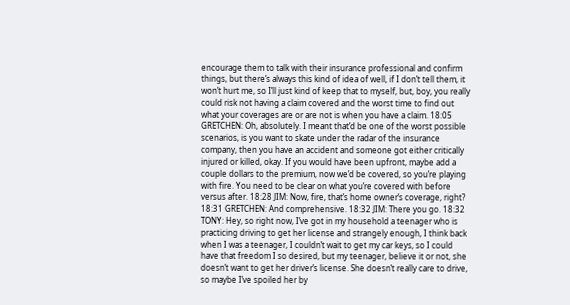encourage them to talk with their insurance professional and confirm things, but there’s always this kind of idea of well, if I don’t tell them, it won’t hurt me, so I’ll just kind of keep that to myself, but, boy, you really could risk not having a claim covered and the worst time to find out what your coverages are or are not is when you have a claim. 18:05 GRETCHEN: Oh, absolutely. I meant that’d be one of the worst possible scenarios, is you want to skate under the radar of the insurance company, then you have an accident and someone got either critically injured or killed, okay. If you would have been upfront, maybe add a couple dollars to the premium, now we’d be covered, so you’re playing with fire. You need to be clear on what you’re covered with before versus after. 18:28 JIM: Now, fire, that’s home owner’s coverage, right? 18:31 GRETCHEN: And comprehensive. 18:32 JIM: There you go. 18:32 TONY: Hey, so right now, I’ve got in my household a teenager who is practicing driving to get her license and strangely enough, I think back when I was a teenager, I couldn’t wait to get my car keys, so I could have that freedom I so desired, but my teenager, believe it or not, she doesn’t want to get her driver’s license. She doesn’t really care to drive, so maybe I’ve spoiled her by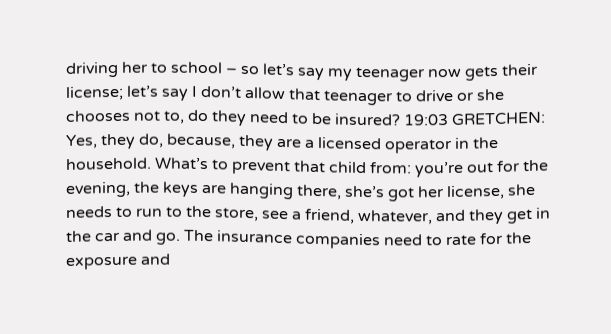driving her to school – so let’s say my teenager now gets their license; let’s say I don’t allow that teenager to drive or she chooses not to, do they need to be insured? 19:03 GRETCHEN: Yes, they do, because, they are a licensed operator in the household. What’s to prevent that child from: you’re out for the evening, the keys are hanging there, she’s got her license, she needs to run to the store, see a friend, whatever, and they get in the car and go. The insurance companies need to rate for the exposure and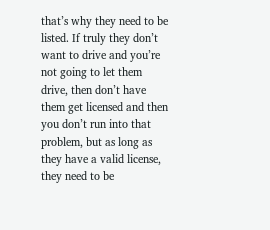that’s why they need to be listed. If truly they don’t want to drive and you’re not going to let them drive, then don’t have them get licensed and then you don’t run into that problem, but as long as they have a valid license, they need to be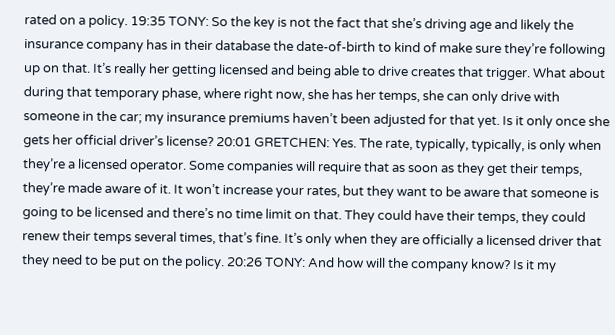rated on a policy. 19:35 TONY: So the key is not the fact that she’s driving age and likely the insurance company has in their database the date-of-birth to kind of make sure they’re following up on that. It’s really her getting licensed and being able to drive creates that trigger. What about during that temporary phase, where right now, she has her temps, she can only drive with someone in the car; my insurance premiums haven’t been adjusted for that yet. Is it only once she gets her official driver’s license? 20:01 GRETCHEN: Yes. The rate, typically, typically, is only when they’re a licensed operator. Some companies will require that as soon as they get their temps, they’re made aware of it. It won’t increase your rates, but they want to be aware that someone is going to be licensed and there’s no time limit on that. They could have their temps, they could renew their temps several times, that’s fine. It’s only when they are officially a licensed driver that they need to be put on the policy. 20:26 TONY: And how will the company know? Is it my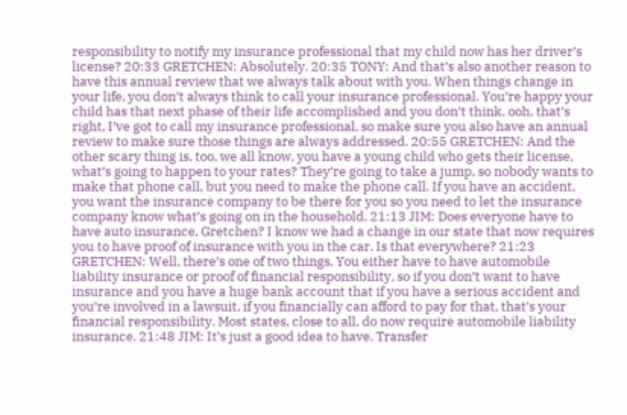responsibility to notify my insurance professional that my child now has her driver’s license? 20:33 GRETCHEN: Absolutely. 20:35 TONY: And that’s also another reason to have this annual review that we always talk about with you. When things change in your life, you don’t always think to call your insurance professional. You’re happy your child has that next phase of their life accomplished and you don’t think, ooh, that’s right, I’ve got to call my insurance professional, so make sure you also have an annual review to make sure those things are always addressed. 20:55 GRETCHEN: And the other scary thing is, too, we all know, you have a young child who gets their license, what’s going to happen to your rates? They’re going to take a jump, so nobody wants to make that phone call, but you need to make the phone call. If you have an accident, you want the insurance company to be there for you so you need to let the insurance company know what’s going on in the household. 21:13 JIM: Does everyone have to have auto insurance, Gretchen? I know we had a change in our state that now requires you to have proof of insurance with you in the car. Is that everywhere? 21:23 GRETCHEN: Well, there’s one of two things. You either have to have automobile liability insurance or proof of financial responsibility, so if you don’t want to have insurance and you have a huge bank account that if you have a serious accident and you’re involved in a lawsuit, if you financially can afford to pay for that, that’s your financial responsibility. Most states, close to all, do now require automobile liability insurance. 21:48 JIM: It’s just a good idea to have. Transfer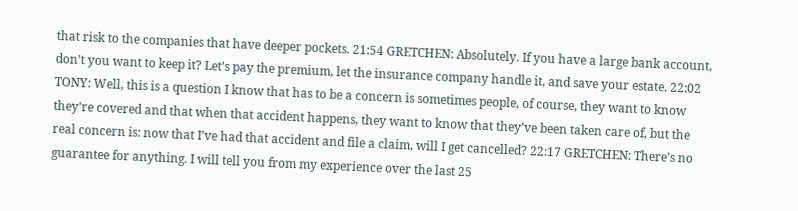that risk to the companies that have deeper pockets. 21:54 GRETCHEN: Absolutely. If you have a large bank account, don’t you want to keep it? Let’s pay the premium, let the insurance company handle it, and save your estate. 22:02 TONY: Well, this is a question I know that has to be a concern is sometimes people, of course, they want to know they’re covered and that when that accident happens, they want to know that they’ve been taken care of, but the real concern is: now that I’ve had that accident and file a claim, will I get cancelled? 22:17 GRETCHEN: There’s no guarantee for anything. I will tell you from my experience over the last 25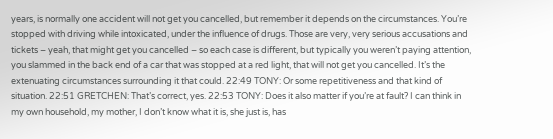years, is normally one accident will not get you cancelled, but remember it depends on the circumstances. You’re stopped with driving while intoxicated, under the influence of drugs. Those are very, very serious accusations and tickets – yeah, that might get you cancelled – so each case is different, but typically you weren’t paying attention, you slammed in the back end of a car that was stopped at a red light, that will not get you cancelled. It’s the extenuating circumstances surrounding it that could. 22:49 TONY: Or some repetitiveness and that kind of situation. 22:51 GRETCHEN: That’s correct, yes. 22:53 TONY: Does it also matter if you’re at fault? I can think in my own household, my mother, I don’t know what it is, she just is, has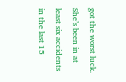got the worst luck. She’s been in at least six accidents in the last 15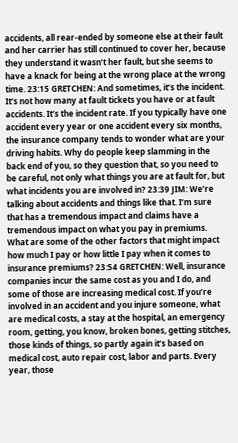accidents, all rear-ended by someone else at their fault and her carrier has still continued to cover her, because they understand it wasn’t her fault, but she seems to have a knack for being at the wrong place at the wrong time. 23:15 GRETCHEN: And sometimes, it’s the incident. It’s not how many at fault tickets you have or at fault accidents. It’s the incident rate. If you typically have one accident every year or one accident every six months, the insurance company tends to wonder what are your driving habits. Why do people keep slamming in the back end of you, so they question that, so you need to be careful, not only what things you are at fault for, but what incidents you are involved in? 23:39 JIM: We’re talking about accidents and things like that. I’m sure that has a tremendous impact and claims have a tremendous impact on what you pay in premiums. What are some of the other factors that might impact how much I pay or how little I pay when it comes to insurance premiums? 23:54 GRETCHEN: Well, insurance companies incur the same cost as you and I do, and some of those are increasing medical cost. If you’re involved in an accident and you injure someone, what are medical costs, a stay at the hospital, an emergency room, getting, you know, broken bones, getting stitches, those kinds of things, so partly again it’s based on medical cost, auto repair cost, labor and parts. Every year, those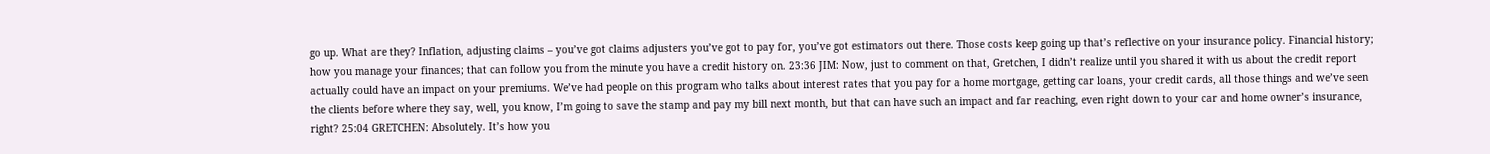go up. What are they? Inflation, adjusting claims – you’ve got claims adjusters you’ve got to pay for, you’ve got estimators out there. Those costs keep going up that’s reflective on your insurance policy. Financial history; how you manage your finances; that can follow you from the minute you have a credit history on. 23:36 JIM: Now, just to comment on that, Gretchen, I didn’t realize until you shared it with us about the credit report actually could have an impact on your premiums. We’ve had people on this program who talks about interest rates that you pay for a home mortgage, getting car loans, your credit cards, all those things and we’ve seen the clients before where they say, well, you know, I’m going to save the stamp and pay my bill next month, but that can have such an impact and far reaching, even right down to your car and home owner’s insurance, right? 25:04 GRETCHEN: Absolutely. It’s how you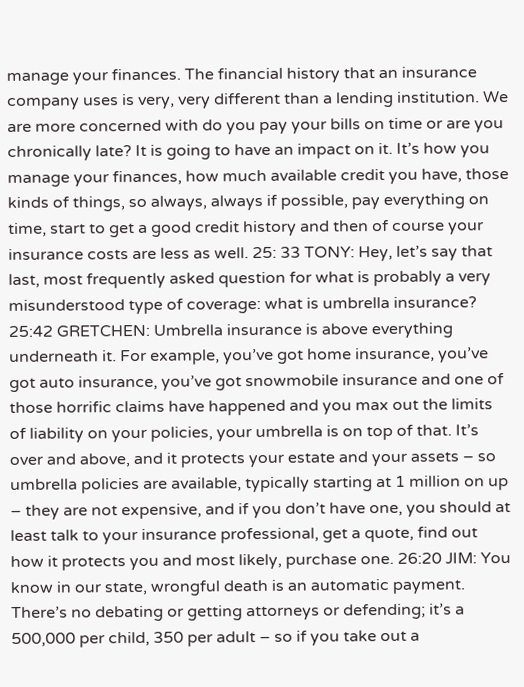manage your finances. The financial history that an insurance company uses is very, very different than a lending institution. We are more concerned with do you pay your bills on time or are you chronically late? It is going to have an impact on it. It’s how you manage your finances, how much available credit you have, those kinds of things, so always, always if possible, pay everything on time, start to get a good credit history and then of course your insurance costs are less as well. 25: 33 TONY: Hey, let’s say that last, most frequently asked question for what is probably a very misunderstood type of coverage: what is umbrella insurance? 25:42 GRETCHEN: Umbrella insurance is above everything underneath it. For example, you’ve got home insurance, you’ve got auto insurance, you’ve got snowmobile insurance and one of those horrific claims have happened and you max out the limits of liability on your policies, your umbrella is on top of that. It’s over and above, and it protects your estate and your assets – so umbrella policies are available, typically starting at 1 million on up – they are not expensive, and if you don’t have one, you should at least talk to your insurance professional, get a quote, find out how it protects you and most likely, purchase one. 26:20 JIM: You know in our state, wrongful death is an automatic payment. There’s no debating or getting attorneys or defending; it’s a 500,000 per child, 350 per adult – so if you take out a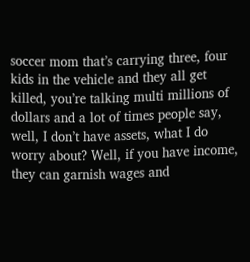soccer mom that’s carrying three, four kids in the vehicle and they all get killed, you’re talking multi millions of dollars and a lot of times people say, well, I don’t have assets, what I do worry about? Well, if you have income, they can garnish wages and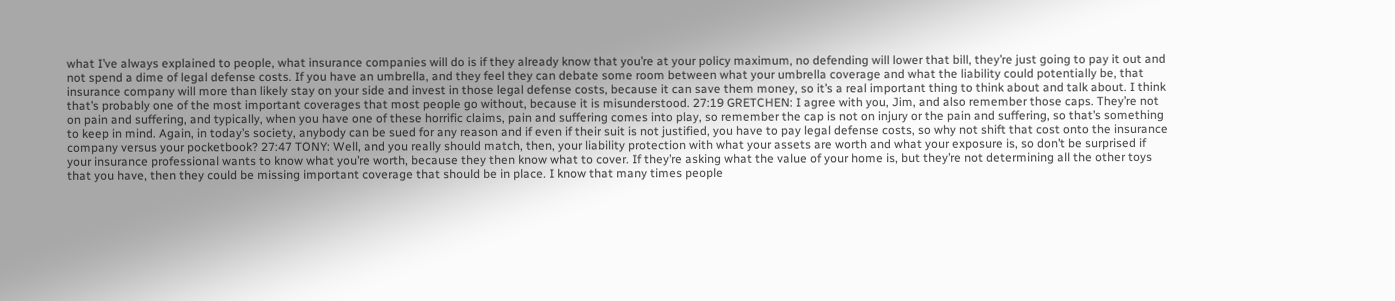what I’ve always explained to people, what insurance companies will do is if they already know that you’re at your policy maximum, no defending will lower that bill, they’re just going to pay it out and not spend a dime of legal defense costs. If you have an umbrella, and they feel they can debate some room between what your umbrella coverage and what the liability could potentially be, that insurance company will more than likely stay on your side and invest in those legal defense costs, because it can save them money, so it’s a real important thing to think about and talk about. I think that’s probably one of the most important coverages that most people go without, because it is misunderstood. 27:19 GRETCHEN: I agree with you, Jim, and also remember those caps. They’re not on pain and suffering, and typically, when you have one of these horrific claims, pain and suffering comes into play, so remember the cap is not on injury or the pain and suffering, so that’s something to keep in mind. Again, in today’s society, anybody can be sued for any reason and if even if their suit is not justified, you have to pay legal defense costs, so why not shift that cost onto the insurance company versus your pocketbook? 27:47 TONY: Well, and you really should match, then, your liability protection with what your assets are worth and what your exposure is, so don’t be surprised if your insurance professional wants to know what you’re worth, because they then know what to cover. If they’re asking what the value of your home is, but they’re not determining all the other toys that you have, then they could be missing important coverage that should be in place. I know that many times people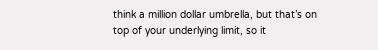think a million dollar umbrella, but that’s on top of your underlying limit, so it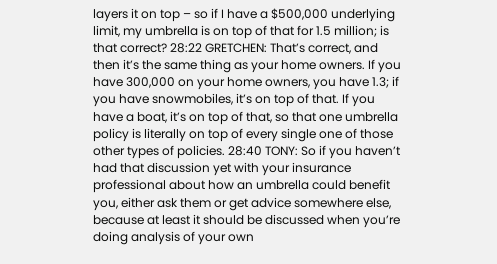layers it on top – so if I have a $500,000 underlying limit, my umbrella is on top of that for 1.5 million; is that correct? 28:22 GRETCHEN: That’s correct, and then it’s the same thing as your home owners. If you have 300,000 on your home owners, you have 1.3; if you have snowmobiles, it’s on top of that. If you have a boat, it’s on top of that, so that one umbrella policy is literally on top of every single one of those other types of policies. 28:40 TONY: So if you haven’t had that discussion yet with your insurance professional about how an umbrella could benefit you, either ask them or get advice somewhere else, because at least it should be discussed when you’re doing analysis of your own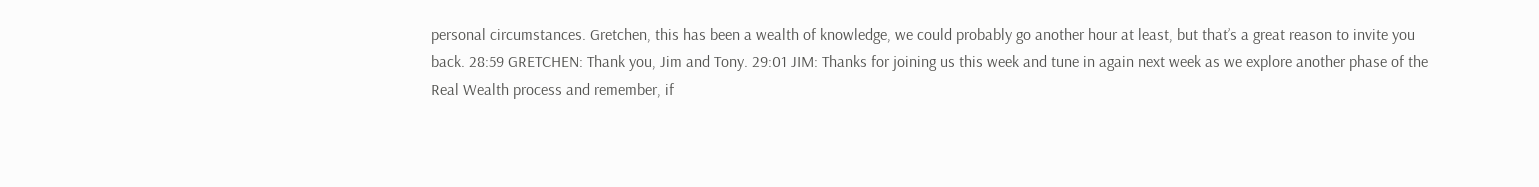personal circumstances. Gretchen, this has been a wealth of knowledge, we could probably go another hour at least, but that’s a great reason to invite you back. 28:59 GRETCHEN: Thank you, Jim and Tony. 29:01 JIM: Thanks for joining us this week and tune in again next week as we explore another phase of the Real Wealth process and remember, if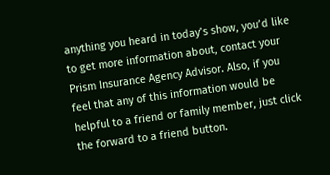anything you heard in today’s show, you’d like to get more information about, contact your Prism Insurance Agency Advisor. Also, if you feel that any of this information would be helpful to a friend or family member, just click the forward to a friend button.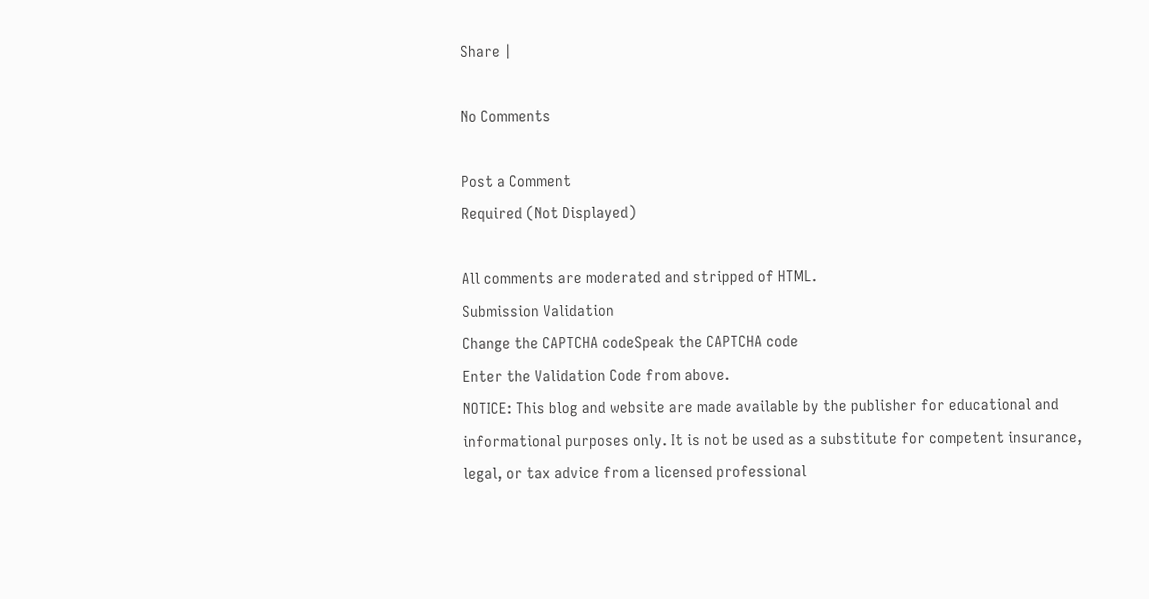Share |

No Comments

Post a Comment
Required (Not Displayed)

All comments are moderated and stripped of HTML.
Submission Validation
Change the CAPTCHA codeSpeak the CAPTCHA code
Enter the Validation Code from above.
NOTICE: This blog and website are made available by the publisher for educational and informational purposes only. It is not be used as a substitute for competent insurance, legal, or tax advice from a licensed professional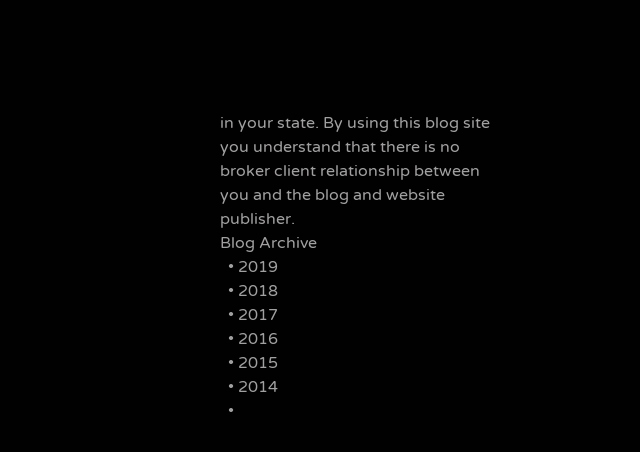in your state. By using this blog site you understand that there is no broker client relationship between you and the blog and website publisher.
Blog Archive
  • 2019
  • 2018
  • 2017
  • 2016
  • 2015
  • 2014
  •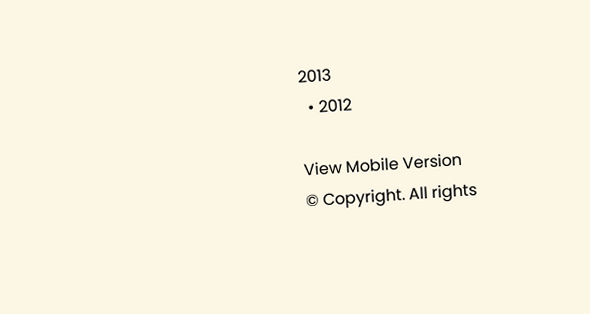2013
  • 2012

View Mobile Version
© Copyright. All rights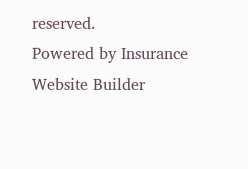reserved.
Powered by Insurance Website Builder